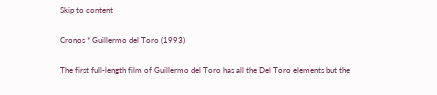Skip to content

Cronos * Guillermo del Toro (1993)

The first full-length film of Guillermo del Toro has all the Del Toro elements but the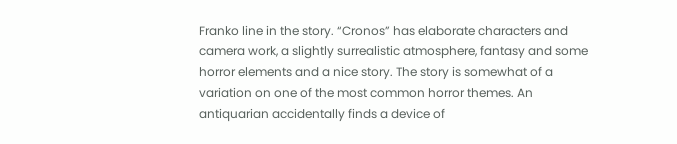Franko line in the story. “Cronos” has elaborate characters and camera work, a slightly surrealistic atmosphere, fantasy and some horror elements and a nice story. The story is somewhat of a variation on one of the most common horror themes. An antiquarian accidentally finds a device of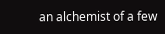an alchemist of a few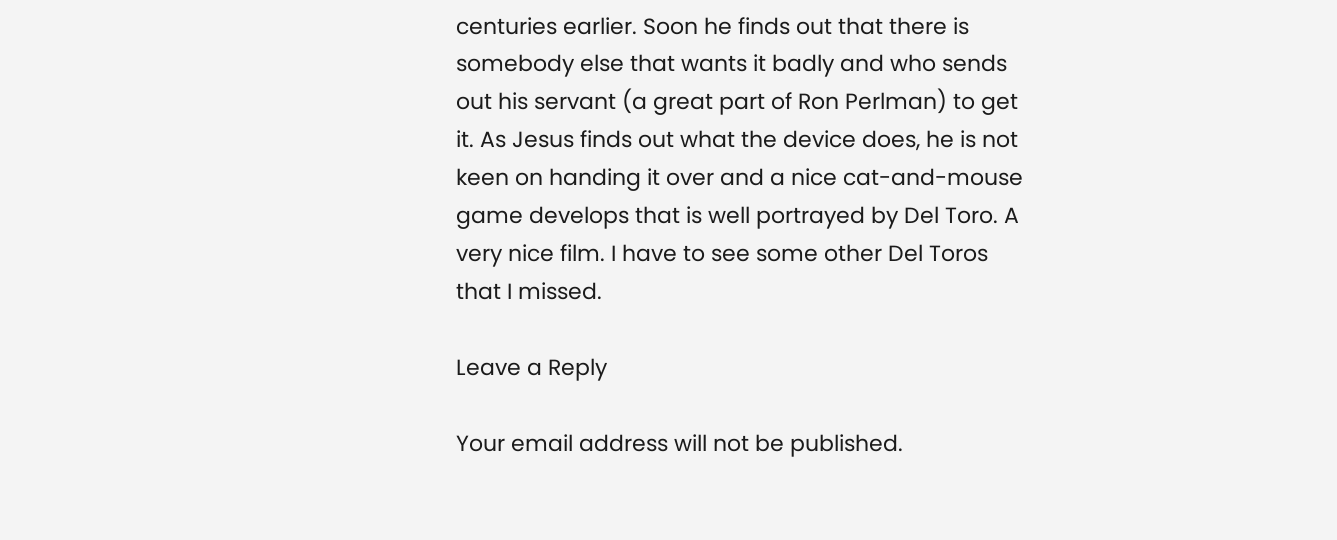centuries earlier. Soon he finds out that there is somebody else that wants it badly and who sends out his servant (a great part of Ron Perlman) to get it. As Jesus finds out what the device does, he is not keen on handing it over and a nice cat-and-mouse game develops that is well portrayed by Del Toro. A very nice film. I have to see some other Del Toros that I missed.

Leave a Reply

Your email address will not be published.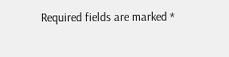Required fields are marked *